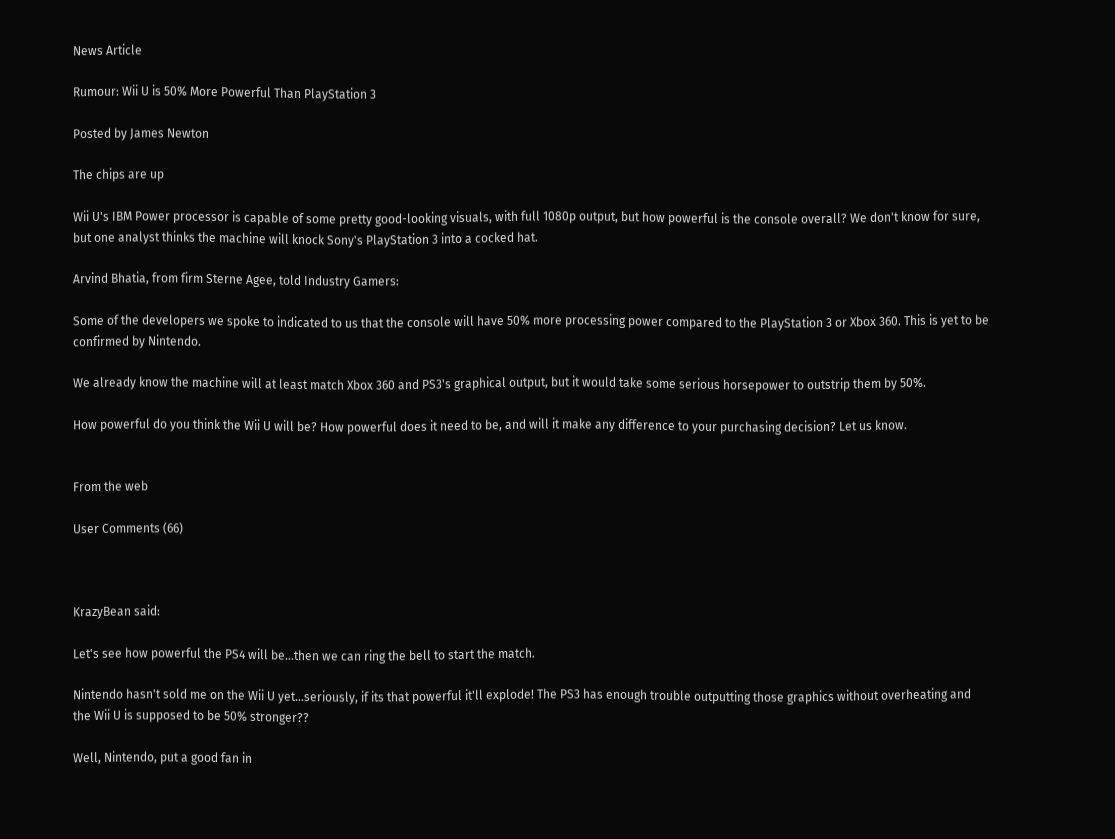News Article

Rumour: Wii U is 50% More Powerful Than PlayStation 3

Posted by James Newton

The chips are up

Wii U's IBM Power processor is capable of some pretty good-looking visuals, with full 1080p output, but how powerful is the console overall? We don't know for sure, but one analyst thinks the machine will knock Sony's PlayStation 3 into a cocked hat.

Arvind Bhatia, from firm Sterne Agee, told Industry Gamers:

Some of the developers we spoke to indicated to us that the console will have 50% more processing power compared to the PlayStation 3 or Xbox 360. This is yet to be confirmed by Nintendo.

We already know the machine will at least match Xbox 360 and PS3's graphical output, but it would take some serious horsepower to outstrip them by 50%.

How powerful do you think the Wii U will be? How powerful does it need to be, and will it make any difference to your purchasing decision? Let us know.


From the web

User Comments (66)



KrazyBean said:

Let's see how powerful the PS4 will be...then we can ring the bell to start the match.

Nintendo hasn't sold me on the Wii U yet...seriously, if its that powerful it'll explode! The PS3 has enough trouble outputting those graphics without overheating and the Wii U is supposed to be 50% stronger??

Well, Nintendo, put a good fan in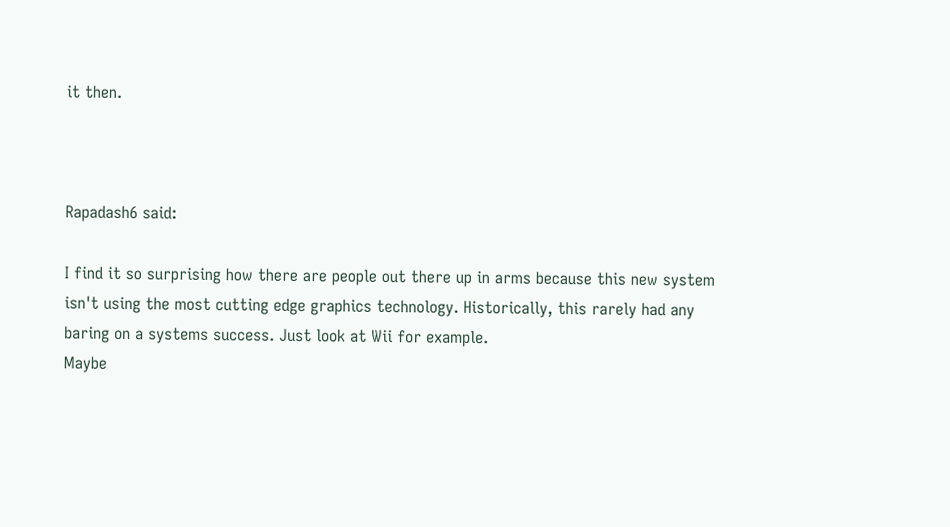it then.



Rapadash6 said:

I find it so surprising how there are people out there up in arms because this new system isn't using the most cutting edge graphics technology. Historically, this rarely had any baring on a systems success. Just look at Wii for example.
Maybe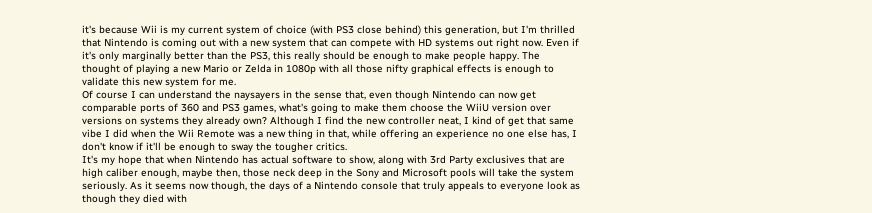it's because Wii is my current system of choice (with PS3 close behind) this generation, but I'm thrilled that Nintendo is coming out with a new system that can compete with HD systems out right now. Even if it's only marginally better than the PS3, this really should be enough to make people happy. The thought of playing a new Mario or Zelda in 1080p with all those nifty graphical effects is enough to validate this new system for me.
Of course I can understand the naysayers in the sense that, even though Nintendo can now get comparable ports of 360 and PS3 games, what's going to make them choose the WiiU version over versions on systems they already own? Although I find the new controller neat, I kind of get that same vibe I did when the Wii Remote was a new thing in that, while offering an experience no one else has, I don't know if it'll be enough to sway the tougher critics.
It's my hope that when Nintendo has actual software to show, along with 3rd Party exclusives that are high caliber enough, maybe then, those neck deep in the Sony and Microsoft pools will take the system seriously. As it seems now though, the days of a Nintendo console that truly appeals to everyone look as though they died with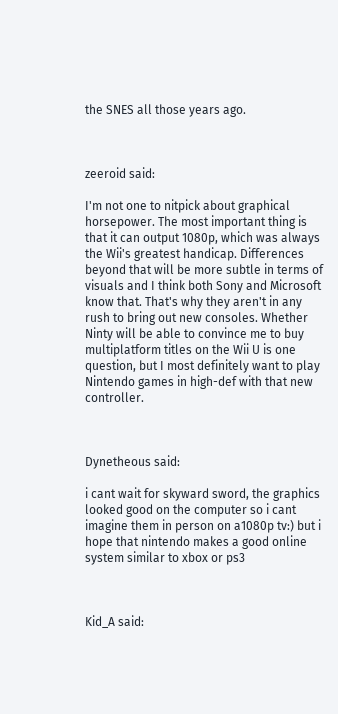the SNES all those years ago.



zeeroid said:

I'm not one to nitpick about graphical horsepower. The most important thing is that it can output 1080p, which was always the Wii's greatest handicap. Differences beyond that will be more subtle in terms of visuals and I think both Sony and Microsoft know that. That's why they aren't in any rush to bring out new consoles. Whether Ninty will be able to convince me to buy multiplatform titles on the Wii U is one question, but I most definitely want to play Nintendo games in high-def with that new controller.



Dynetheous said:

i cant wait for skyward sword, the graphics looked good on the computer so i cant imagine them in person on a1080p tv:) but i hope that nintendo makes a good online system similar to xbox or ps3



Kid_A said: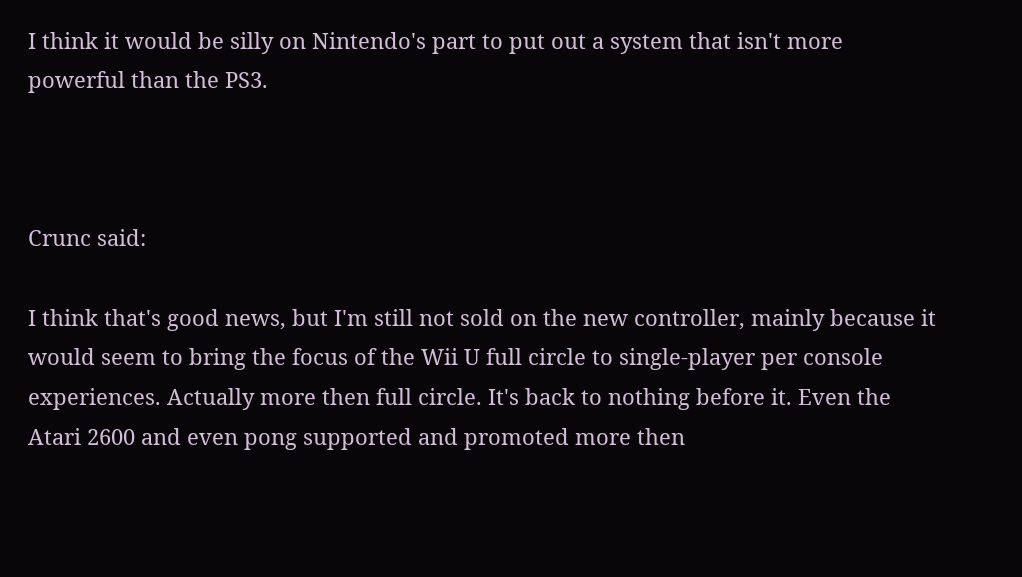I think it would be silly on Nintendo's part to put out a system that isn't more powerful than the PS3.



Crunc said:

I think that's good news, but I'm still not sold on the new controller, mainly because it would seem to bring the focus of the Wii U full circle to single-player per console experiences. Actually more then full circle. It's back to nothing before it. Even the Atari 2600 and even pong supported and promoted more then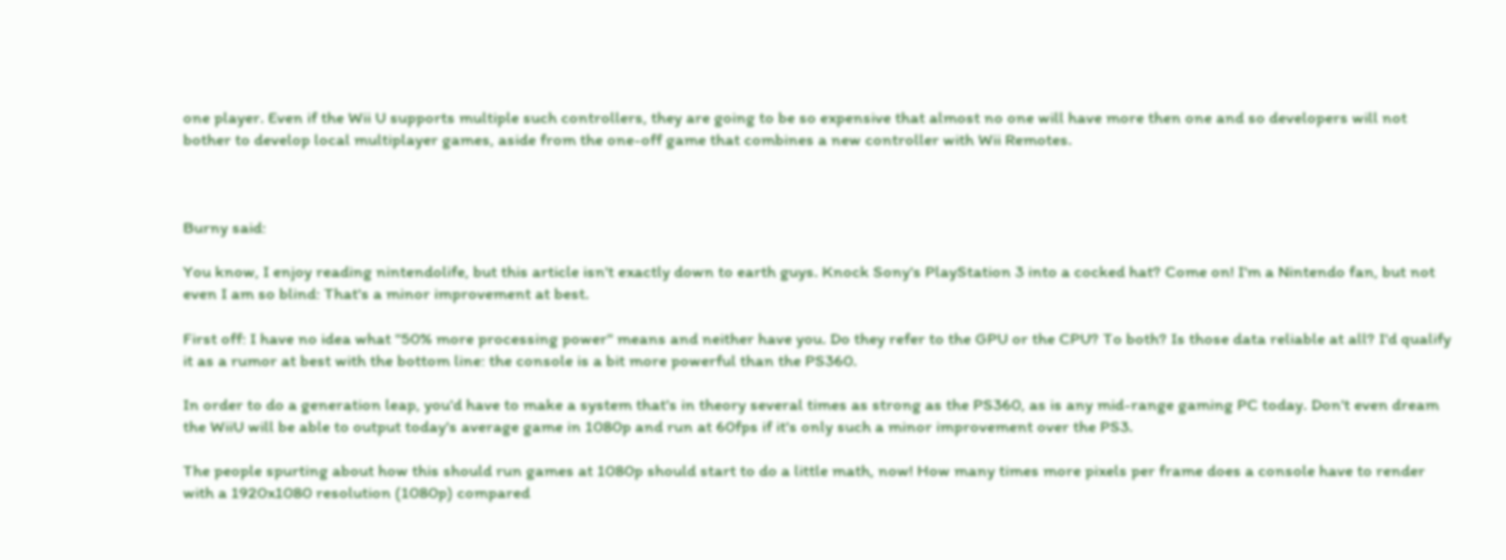one player. Even if the Wii U supports multiple such controllers, they are going to be so expensive that almost no one will have more then one and so developers will not bother to develop local multiplayer games, aside from the one-off game that combines a new controller with Wii Remotes.



Burny said:

You know, I enjoy reading nintendolife, but this article isn't exactly down to earth guys. Knock Sony's PlayStation 3 into a cocked hat? Come on! I'm a Nintendo fan, but not even I am so blind: That's a minor improvement at best.

First off: I have no idea what "50% more processing power" means and neither have you. Do they refer to the GPU or the CPU? To both? Is those data reliable at all? I'd qualify it as a rumor at best with the bottom line: the console is a bit more powerful than the PS360.

In order to do a generation leap, you'd have to make a system that's in theory several times as strong as the PS360, as is any mid-range gaming PC today. Don't even dream the WiiU will be able to output today's average game in 1080p and run at 60fps if it's only such a minor improvement over the PS3.

The people spurting about how this should run games at 1080p should start to do a little math, now! How many times more pixels per frame does a console have to render with a 1920x1080 resolution (1080p) compared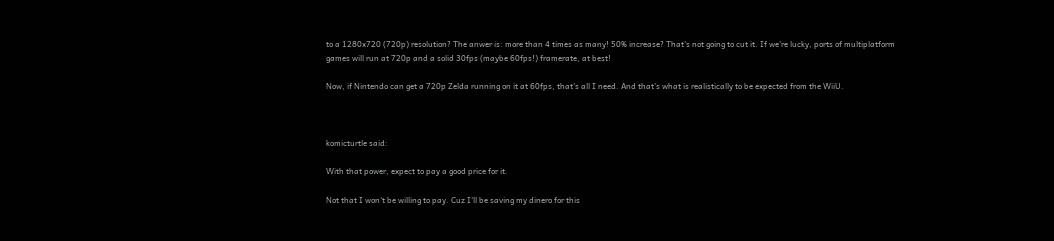to a 1280x720 (720p) resolution? The anwer is: more than 4 times as many! 50% increase? That's not going to cut it. If we're lucky, ports of multiplatform games will run at 720p and a solid 30fps (maybe 60fps!) framerate, at best!

Now, if Nintendo can get a 720p Zelda running on it at 60fps, that's all I need. And that's what is realistically to be expected from the WiiU.



komicturtle said:

With that power, expect to pay a good price for it.

Not that I won't be willing to pay. Cuz I'll be saving my dinero for this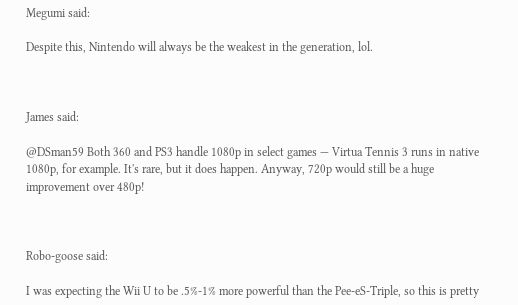Megumi said:

Despite this, Nintendo will always be the weakest in the generation, lol.



James said:

@DSman59 Both 360 and PS3 handle 1080p in select games — Virtua Tennis 3 runs in native 1080p, for example. It's rare, but it does happen. Anyway, 720p would still be a huge improvement over 480p!



Robo-goose said:

I was expecting the Wii U to be .5%-1% more powerful than the Pee-eS-Triple, so this is pretty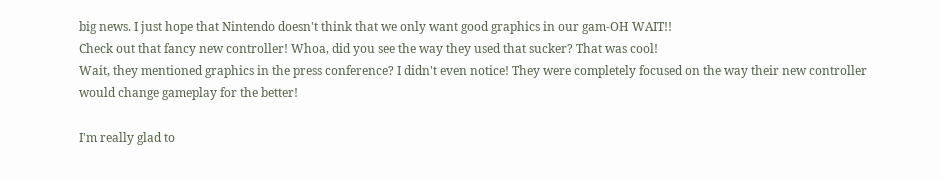big news. I just hope that Nintendo doesn't think that we only want good graphics in our gam-OH WAIT!!
Check out that fancy new controller! Whoa, did you see the way they used that sucker? That was cool!
Wait, they mentioned graphics in the press conference? I didn't even notice! They were completely focused on the way their new controller would change gameplay for the better!

I'm really glad to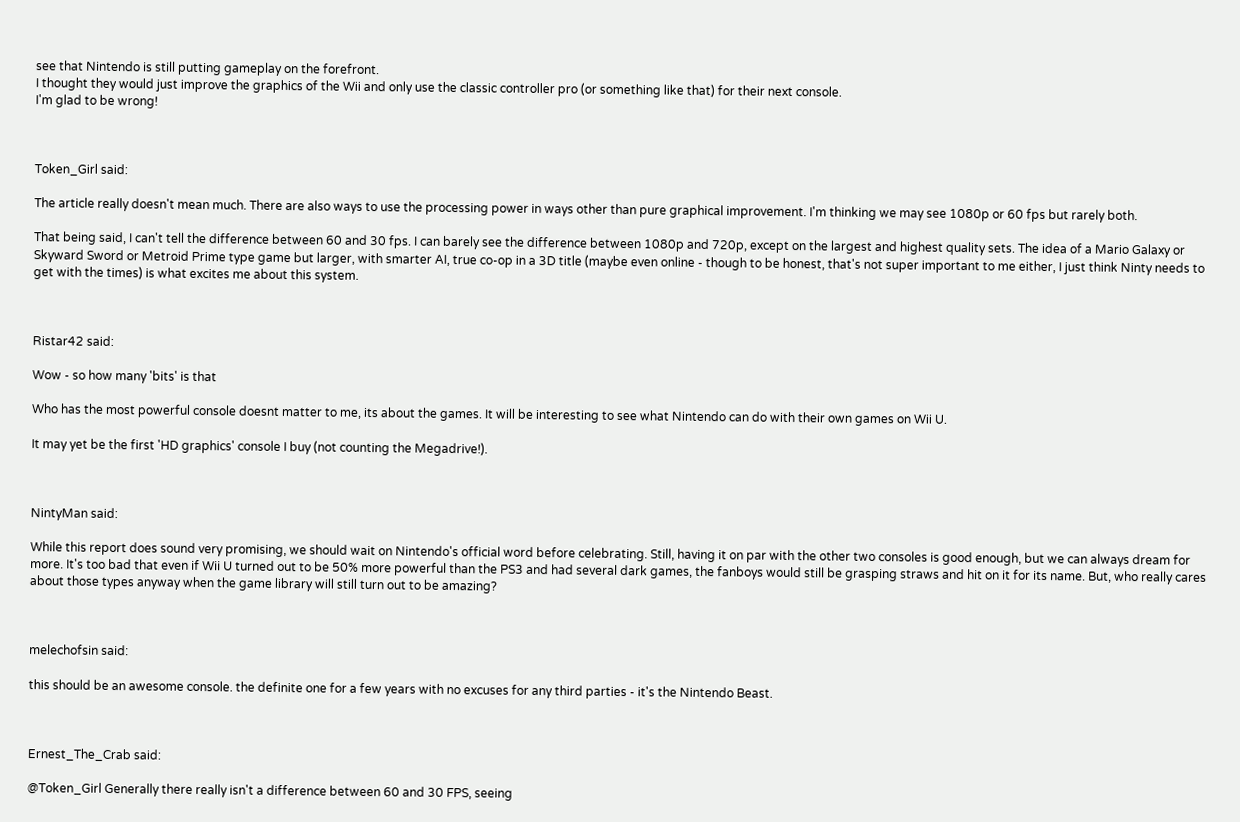see that Nintendo is still putting gameplay on the forefront.
I thought they would just improve the graphics of the Wii and only use the classic controller pro (or something like that) for their next console.
I'm glad to be wrong!



Token_Girl said:

The article really doesn't mean much. There are also ways to use the processing power in ways other than pure graphical improvement. I'm thinking we may see 1080p or 60 fps but rarely both.

That being said, I can't tell the difference between 60 and 30 fps. I can barely see the difference between 1080p and 720p, except on the largest and highest quality sets. The idea of a Mario Galaxy or Skyward Sword or Metroid Prime type game but larger, with smarter AI, true co-op in a 3D title (maybe even online - though to be honest, that's not super important to me either, I just think Ninty needs to get with the times) is what excites me about this system.



Ristar42 said:

Wow - so how many 'bits' is that

Who has the most powerful console doesnt matter to me, its about the games. It will be interesting to see what Nintendo can do with their own games on Wii U.

It may yet be the first 'HD graphics' console I buy (not counting the Megadrive!).



NintyMan said:

While this report does sound very promising, we should wait on Nintendo's official word before celebrating. Still, having it on par with the other two consoles is good enough, but we can always dream for more. It's too bad that even if Wii U turned out to be 50% more powerful than the PS3 and had several dark games, the fanboys would still be grasping straws and hit on it for its name. But, who really cares about those types anyway when the game library will still turn out to be amazing?



melechofsin said:

this should be an awesome console. the definite one for a few years with no excuses for any third parties - it's the Nintendo Beast.



Ernest_The_Crab said:

@Token_Girl Generally there really isn't a difference between 60 and 30 FPS, seeing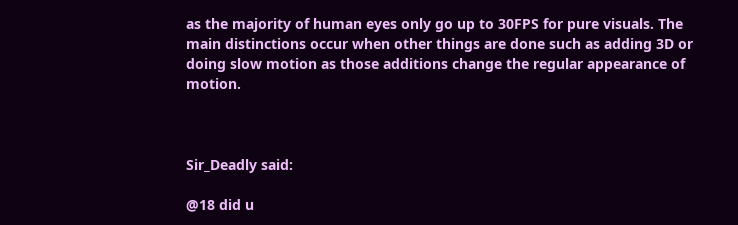as the majority of human eyes only go up to 30FPS for pure visuals. The main distinctions occur when other things are done such as adding 3D or doing slow motion as those additions change the regular appearance of motion.



Sir_Deadly said:

@18 did u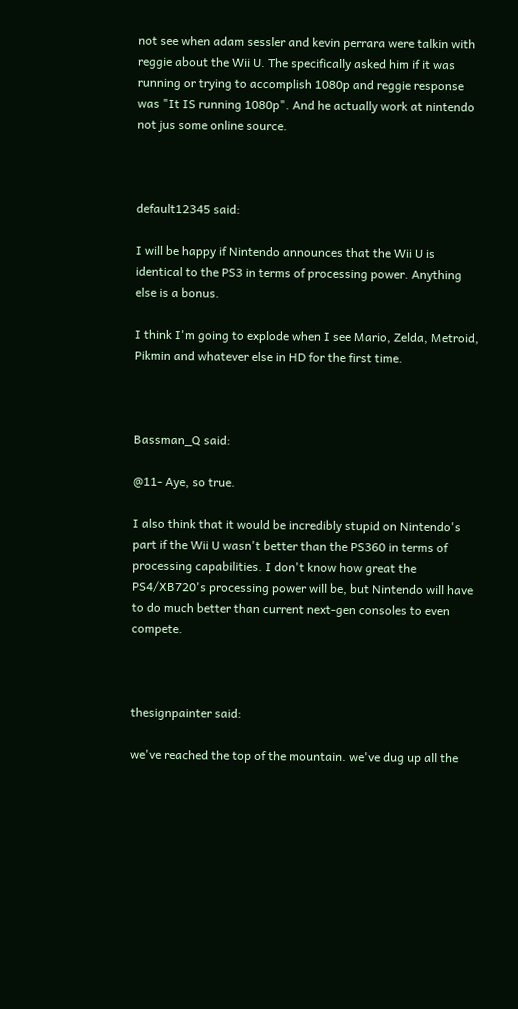not see when adam sessler and kevin perrara were talkin with reggie about the Wii U. The specifically asked him if it was running or trying to accomplish 1080p and reggie response was "It IS running 1080p". And he actually work at nintendo not jus some online source.



default12345 said:

I will be happy if Nintendo announces that the Wii U is identical to the PS3 in terms of processing power. Anything else is a bonus.

I think I'm going to explode when I see Mario, Zelda, Metroid, Pikmin and whatever else in HD for the first time.



Bassman_Q said:

@11- Aye, so true.

I also think that it would be incredibly stupid on Nintendo's part if the Wii U wasn't better than the PS360 in terms of processing capabilities. I don't know how great the PS4/XB720's processing power will be, but Nintendo will have to do much better than current next-gen consoles to even compete.



thesignpainter said:

we've reached the top of the mountain. we've dug up all the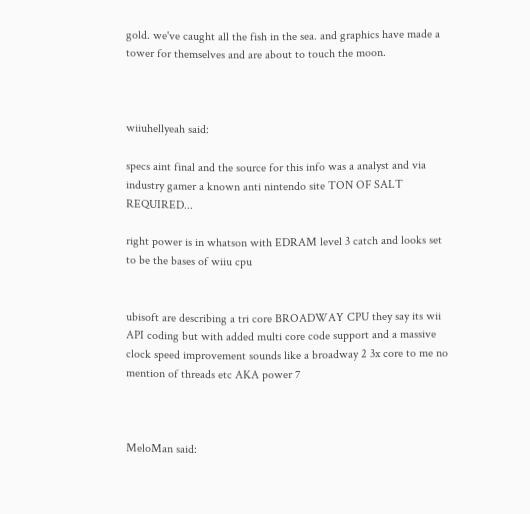gold. we've caught all the fish in the sea. and graphics have made a tower for themselves and are about to touch the moon.



wiiuhellyeah said:

specs aint final and the source for this info was a analyst and via industry gamer a known anti nintendo site TON OF SALT REQUIRED...

right power is in whatson with EDRAM level 3 catch and looks set to be the bases of wiiu cpu


ubisoft are describing a tri core BROADWAY CPU they say its wii API coding but with added multi core code support and a massive clock speed improvement sounds like a broadway 2 3x core to me no mention of threads etc AKA power 7



MeloMan said: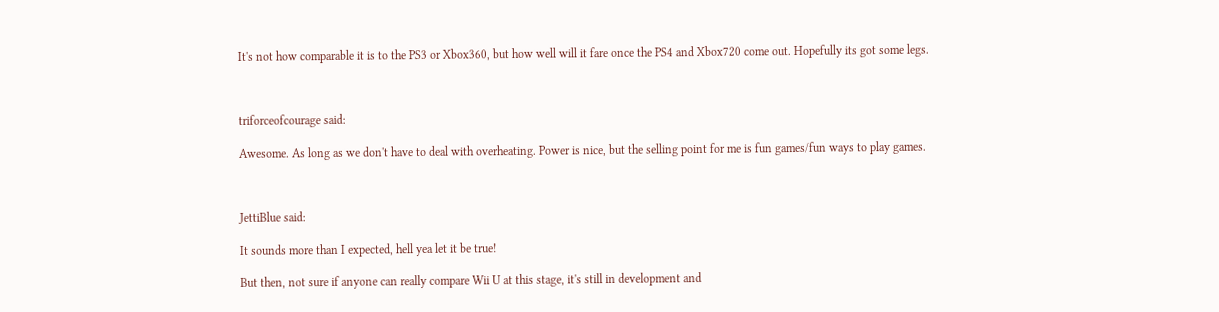It's not how comparable it is to the PS3 or Xbox360, but how well will it fare once the PS4 and Xbox720 come out. Hopefully its got some legs.



triforceofcourage said:

Awesome. As long as we don't have to deal with overheating. Power is nice, but the selling point for me is fun games/fun ways to play games.



JettiBlue said:

It sounds more than I expected, hell yea let it be true!

But then, not sure if anyone can really compare Wii U at this stage, it's still in development and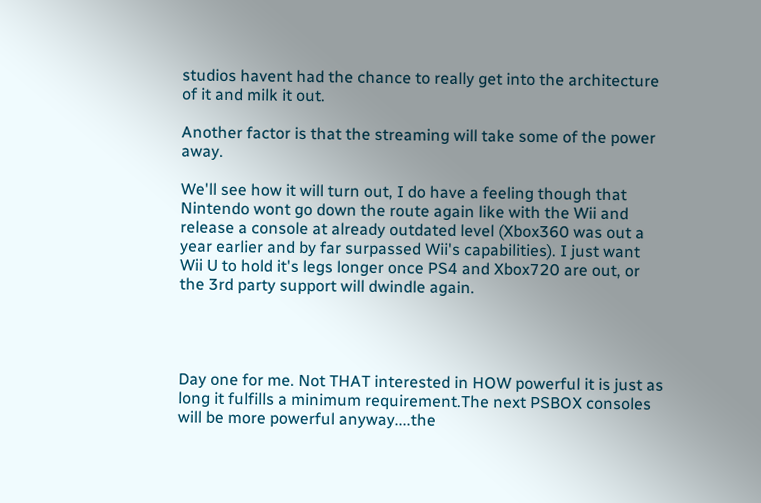studios havent had the chance to really get into the architecture of it and milk it out.

Another factor is that the streaming will take some of the power away.

We'll see how it will turn out, I do have a feeling though that Nintendo wont go down the route again like with the Wii and release a console at already outdated level (Xbox360 was out a year earlier and by far surpassed Wii's capabilities). I just want Wii U to hold it's legs longer once PS4 and Xbox720 are out, or the 3rd party support will dwindle again.




Day one for me. Not THAT interested in HOW powerful it is just as long it fulfills a minimum requirement.The next PSBOX consoles will be more powerful anyway....the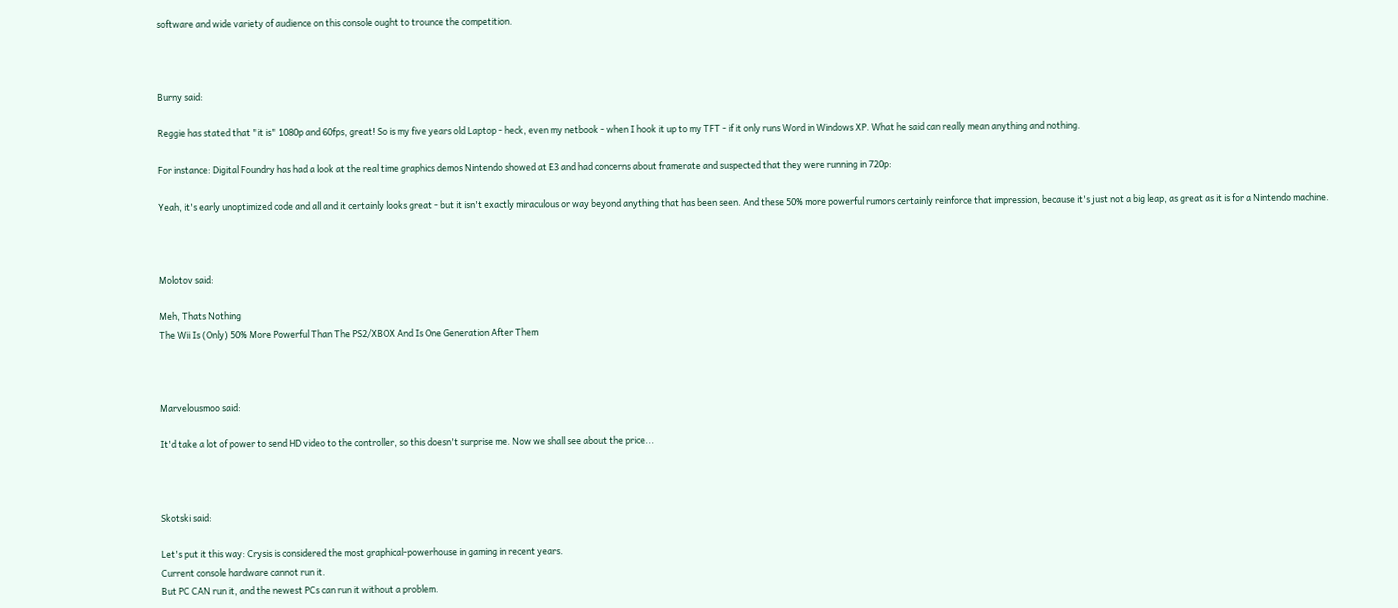software and wide variety of audience on this console ought to trounce the competition.



Burny said:

Reggie has stated that "it is" 1080p and 60fps, great! So is my five years old Laptop - heck, even my netbook - when I hook it up to my TFT - if it only runs Word in Windows XP. What he said can really mean anything and nothing.

For instance: Digital Foundry has had a look at the real time graphics demos Nintendo showed at E3 and had concerns about framerate and suspected that they were running in 720p:

Yeah, it's early unoptimized code and all and it certainly looks great - but it isn't exactly miraculous or way beyond anything that has been seen. And these 50% more powerful rumors certainly reinforce that impression, because it's just not a big leap, as great as it is for a Nintendo machine.



Molotov said:

Meh, Thats Nothing
The Wii Is (Only) 50% More Powerful Than The PS2/XBOX And Is One Generation After Them



Marvelousmoo said:

It'd take a lot of power to send HD video to the controller, so this doesn't surprise me. Now we shall see about the price...



Skotski said:

Let's put it this way: Crysis is considered the most graphical-powerhouse in gaming in recent years.
Current console hardware cannot run it.
But PC CAN run it, and the newest PCs can run it without a problem.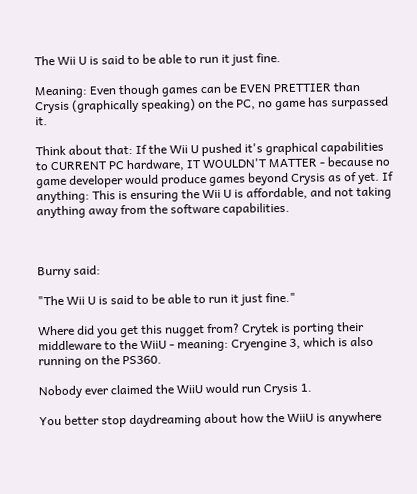The Wii U is said to be able to run it just fine.

Meaning: Even though games can be EVEN PRETTIER than Crysis (graphically speaking) on the PC, no game has surpassed it.

Think about that: If the Wii U pushed it's graphical capabilities to CURRENT PC hardware, IT WOULDN'T MATTER - because no game developer would produce games beyond Crysis as of yet. If anything: This is ensuring the Wii U is affordable, and not taking anything away from the software capabilities.



Burny said:

"The Wii U is said to be able to run it just fine."

Where did you get this nugget from? Crytek is porting their middleware to the WiiU - meaning: Cryengine 3, which is also running on the PS360.

Nobody ever claimed the WiiU would run Crysis 1.

You better stop daydreaming about how the WiiU is anywhere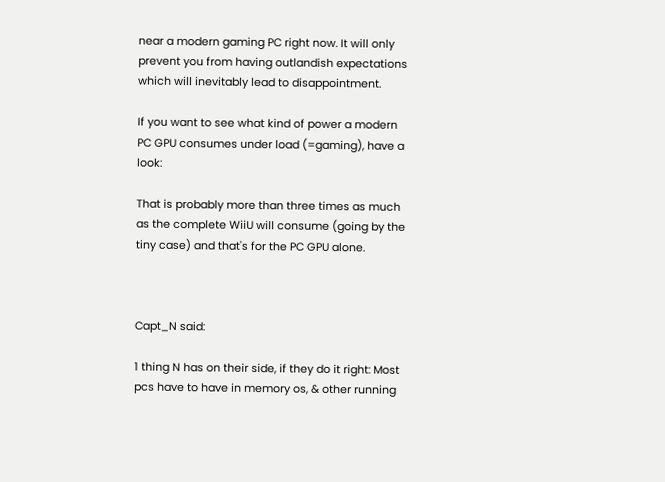near a modern gaming PC right now. It will only prevent you from having outlandish expectations which will inevitably lead to disappointment.

If you want to see what kind of power a modern PC GPU consumes under load (=gaming), have a look:

That is probably more than three times as much as the complete WiiU will consume (going by the tiny case) and that's for the PC GPU alone.



Capt_N said:

1 thing N has on their side, if they do it right: Most pcs have to have in memory os, & other running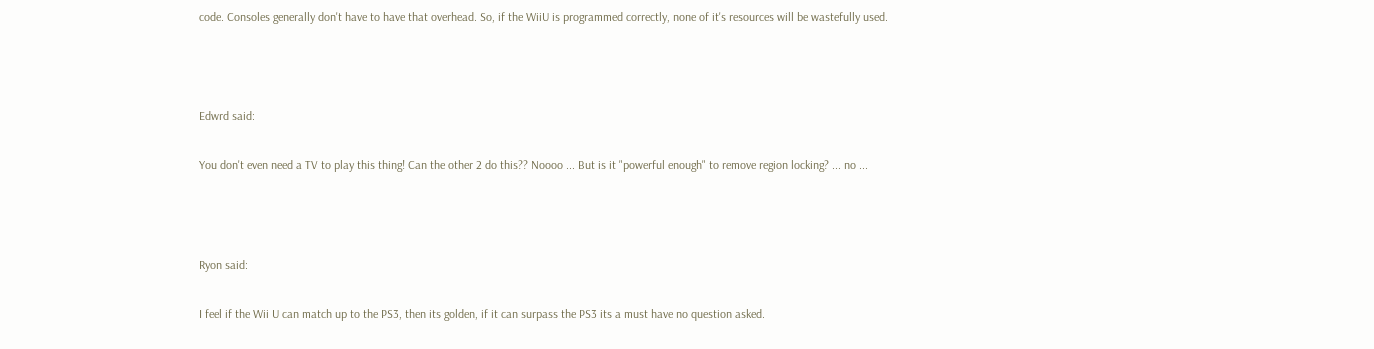code. Consoles generally don't have to have that overhead. So, if the WiiU is programmed correctly, none of it's resources will be wastefully used.



Edwrd said:

You don't even need a TV to play this thing! Can the other 2 do this?? Noooo ... But is it "powerful enough" to remove region locking? ... no ...



Ryon said:

I feel if the Wii U can match up to the PS3, then its golden, if it can surpass the PS3 its a must have no question asked.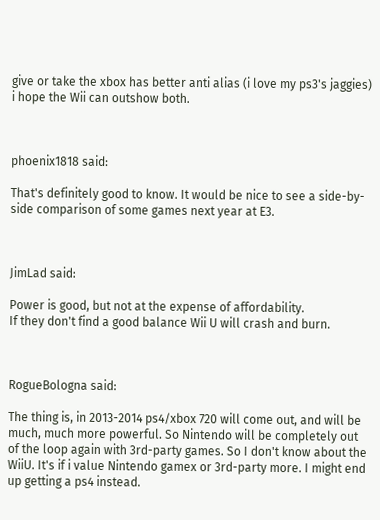give or take the xbox has better anti alias (i love my ps3's jaggies) i hope the Wii can outshow both.



phoenix1818 said:

That's definitely good to know. It would be nice to see a side-by-side comparison of some games next year at E3.



JimLad said:

Power is good, but not at the expense of affordability.
If they don't find a good balance Wii U will crash and burn.



RogueBologna said:

The thing is, in 2013-2014 ps4/xbox 720 will come out, and will be much, much more powerful. So Nintendo will be completely out of the loop again with 3rd-party games. So I don't know about the WiiU. It's if i value Nintendo gamex or 3rd-party more. I might end up getting a ps4 instead.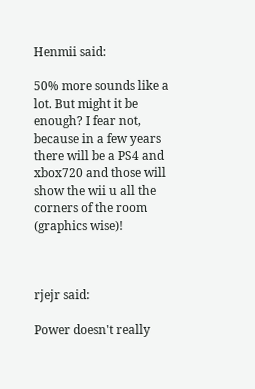Henmii said:

50% more sounds like a lot. But might it be enough? I fear not, because in a few years there will be a PS4 and xbox720 and those will show the wii u all the corners of the room (graphics wise)!



rjejr said:

Power doesn't really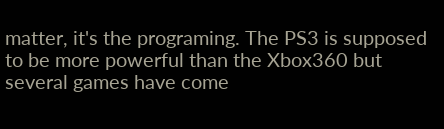matter, it's the programing. The PS3 is supposed to be more powerful than the Xbox360 but several games have come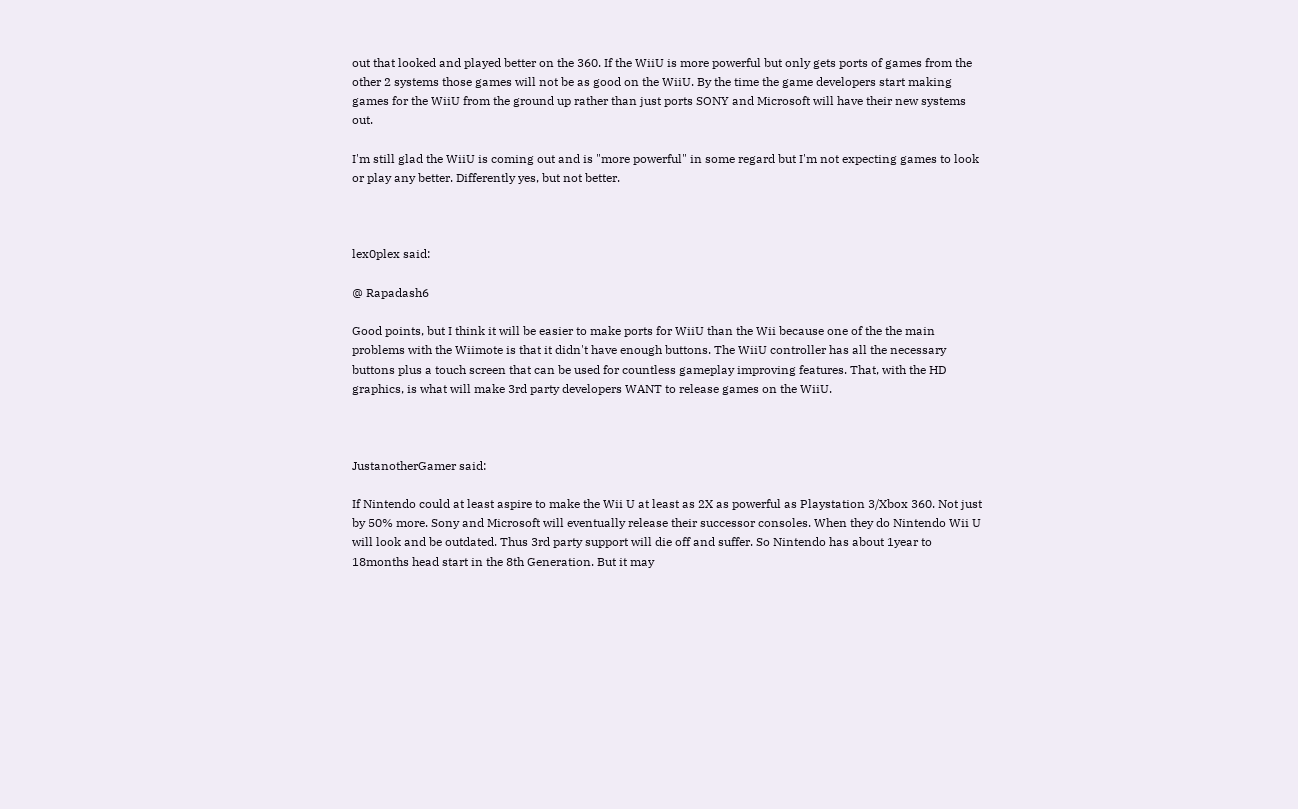out that looked and played better on the 360. If the WiiU is more powerful but only gets ports of games from the other 2 systems those games will not be as good on the WiiU. By the time the game developers start making games for the WiiU from the ground up rather than just ports SONY and Microsoft will have their new systems out.

I'm still glad the WiiU is coming out and is "more powerful" in some regard but I'm not expecting games to look or play any better. Differently yes, but not better.



lex0plex said:

@ Rapadash6

Good points, but I think it will be easier to make ports for WiiU than the Wii because one of the the main problems with the Wiimote is that it didn't have enough buttons. The WiiU controller has all the necessary buttons plus a touch screen that can be used for countless gameplay improving features. That, with the HD graphics, is what will make 3rd party developers WANT to release games on the WiiU.



JustanotherGamer said:

If Nintendo could at least aspire to make the Wii U at least as 2X as powerful as Playstation 3/Xbox 360. Not just by 50% more. Sony and Microsoft will eventually release their successor consoles. When they do Nintendo Wii U will look and be outdated. Thus 3rd party support will die off and suffer. So Nintendo has about 1year to 18months head start in the 8th Generation. But it may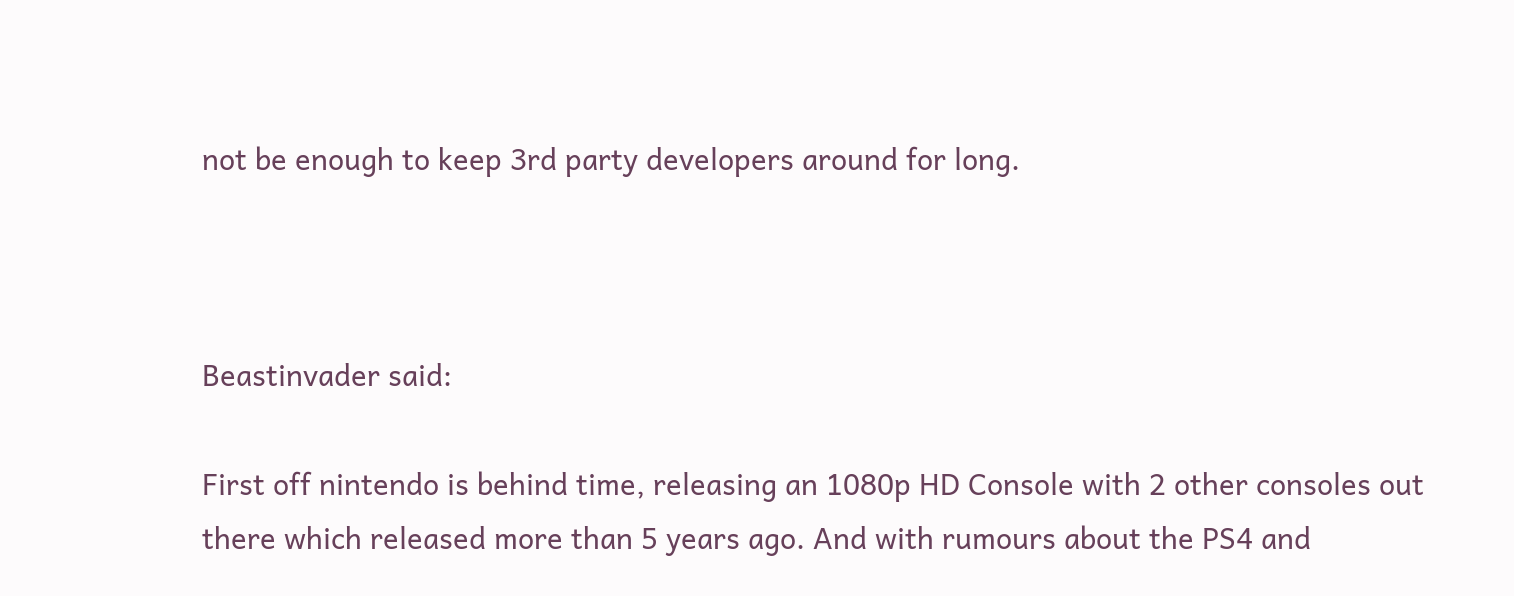not be enough to keep 3rd party developers around for long.



Beastinvader said:

First off nintendo is behind time, releasing an 1080p HD Console with 2 other consoles out there which released more than 5 years ago. And with rumours about the PS4 and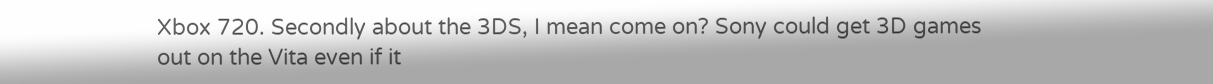Xbox 720. Secondly about the 3DS, I mean come on? Sony could get 3D games out on the Vita even if it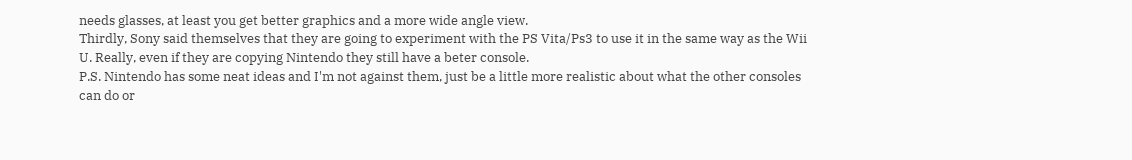needs glasses, at least you get better graphics and a more wide angle view.
Thirdly, Sony said themselves that they are going to experiment with the PS Vita/Ps3 to use it in the same way as the Wii U. Really, even if they are copying Nintendo they still have a beter console.
P.S. Nintendo has some neat ideas and I'm not against them, just be a little more realistic about what the other consoles can do or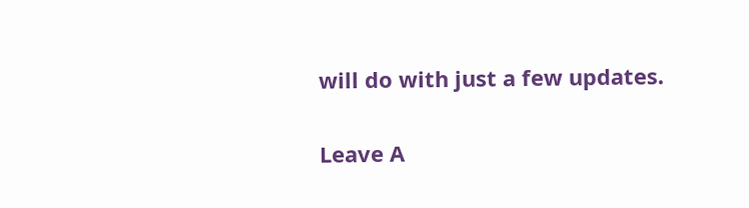will do with just a few updates.

Leave A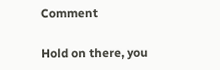Comment

Hold on there, you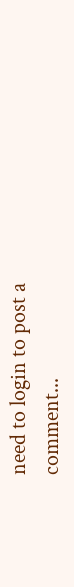need to login to post a comment...